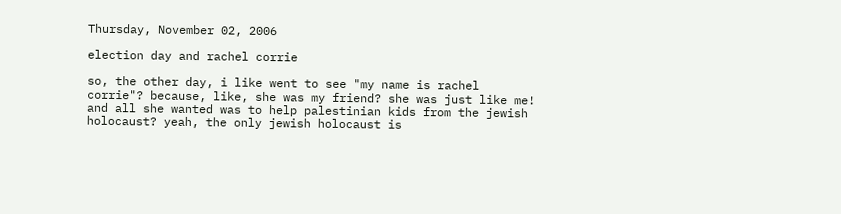Thursday, November 02, 2006

election day and rachel corrie

so, the other day, i like went to see "my name is rachel corrie"? because, like, she was my friend? she was just like me! and all she wanted was to help palestinian kids from the jewish holocaust? yeah, the only jewish holocaust is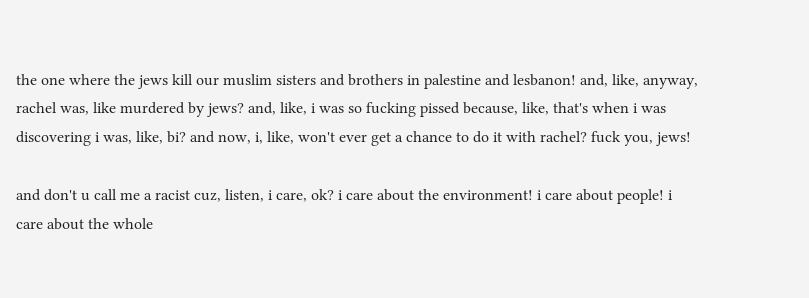the one where the jews kill our muslim sisters and brothers in palestine and lesbanon! and, like, anyway, rachel was, like murdered by jews? and, like, i was so fucking pissed because, like, that's when i was discovering i was, like, bi? and now, i, like, won't ever get a chance to do it with rachel? fuck you, jews!

and don't u call me a racist cuz, listen, i care, ok? i care about the environment! i care about people! i care about the whole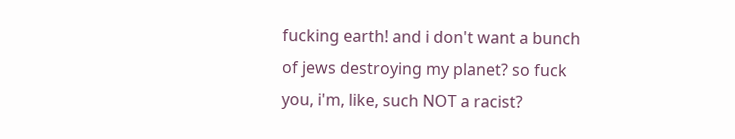fucking earth! and i don't want a bunch of jews destroying my planet? so fuck you, i'm, like, such NOT a racist?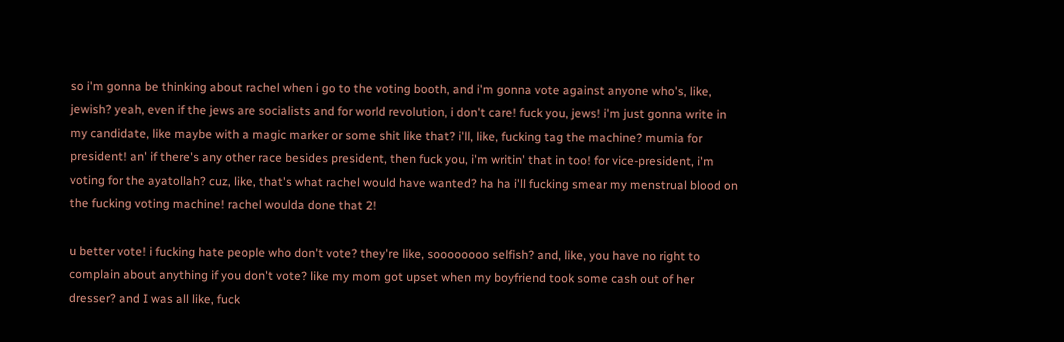so i'm gonna be thinking about rachel when i go to the voting booth, and i'm gonna vote against anyone who's, like, jewish? yeah, even if the jews are socialists and for world revolution, i don't care! fuck you, jews! i'm just gonna write in my candidate, like maybe with a magic marker or some shit like that? i'll, like, fucking tag the machine? mumia for president! an' if there's any other race besides president, then fuck you, i'm writin' that in too! for vice-president, i'm voting for the ayatollah? cuz, like, that's what rachel would have wanted? ha ha i'll fucking smear my menstrual blood on the fucking voting machine! rachel woulda done that 2!

u better vote! i fucking hate people who don't vote? they're like, soooooooo selfish? and, like, you have no right to complain about anything if you don't vote? like my mom got upset when my boyfriend took some cash out of her dresser? and I was all like, fuck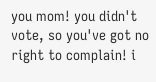you mom! you didn't vote, so you've got no right to complain! i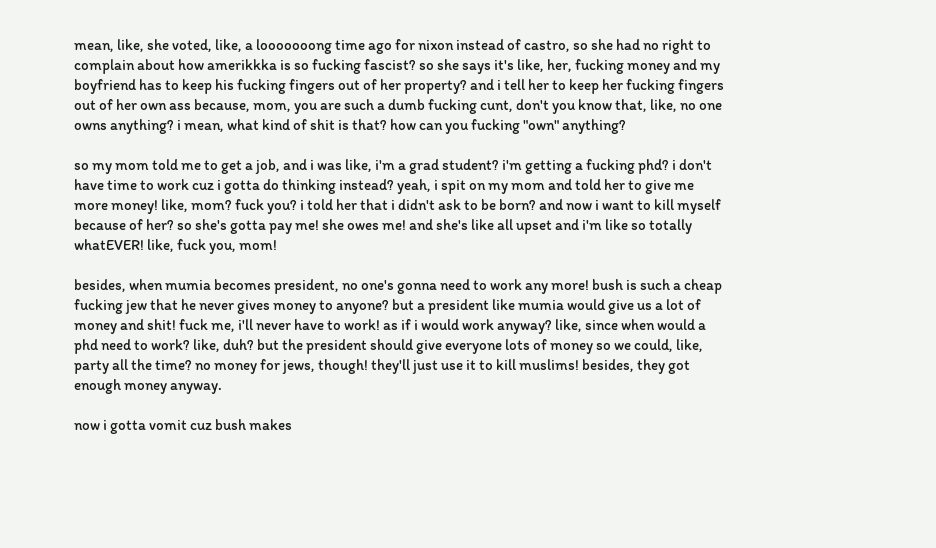mean, like, she voted, like, a looooooong time ago for nixon instead of castro, so she had no right to complain about how amerikkka is so fucking fascist? so she says it's like, her, fucking money and my boyfriend has to keep his fucking fingers out of her property? and i tell her to keep her fucking fingers out of her own ass because, mom, you are such a dumb fucking cunt, don't you know that, like, no one owns anything? i mean, what kind of shit is that? how can you fucking "own" anything?

so my mom told me to get a job, and i was like, i'm a grad student? i'm getting a fucking phd? i don't have time to work cuz i gotta do thinking instead? yeah, i spit on my mom and told her to give me more money! like, mom? fuck you? i told her that i didn't ask to be born? and now i want to kill myself because of her? so she's gotta pay me! she owes me! and she's like all upset and i'm like so totally whatEVER! like, fuck you, mom!

besides, when mumia becomes president, no one's gonna need to work any more! bush is such a cheap fucking jew that he never gives money to anyone? but a president like mumia would give us a lot of money and shit! fuck me, i'll never have to work! as if i would work anyway? like, since when would a phd need to work? like, duh? but the president should give everyone lots of money so we could, like, party all the time? no money for jews, though! they'll just use it to kill muslims! besides, they got enough money anyway.

now i gotta vomit cuz bush makes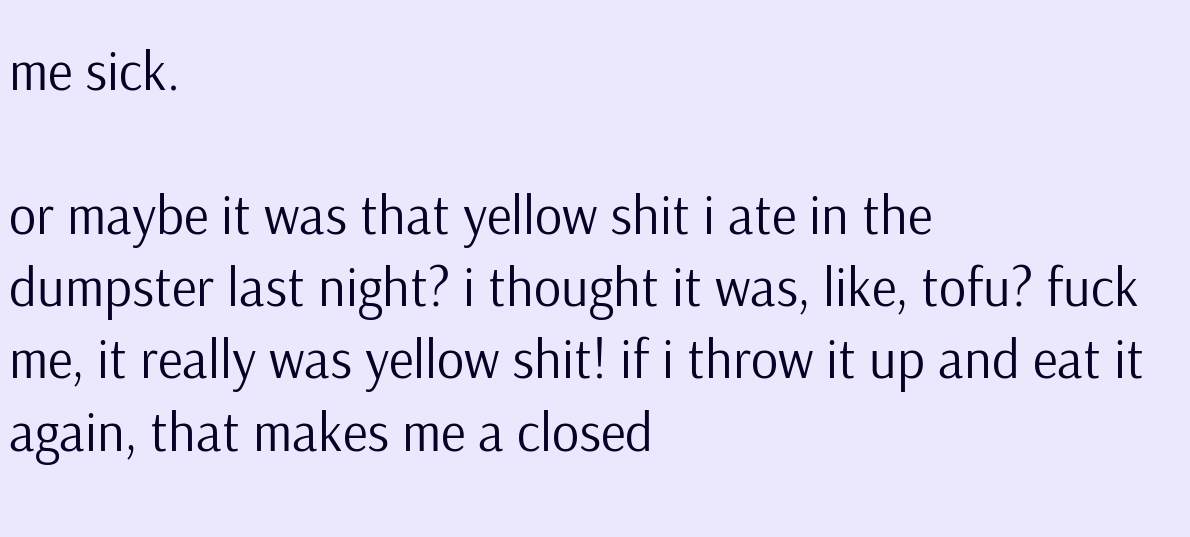me sick.

or maybe it was that yellow shit i ate in the dumpster last night? i thought it was, like, tofu? fuck me, it really was yellow shit! if i throw it up and eat it again, that makes me a closed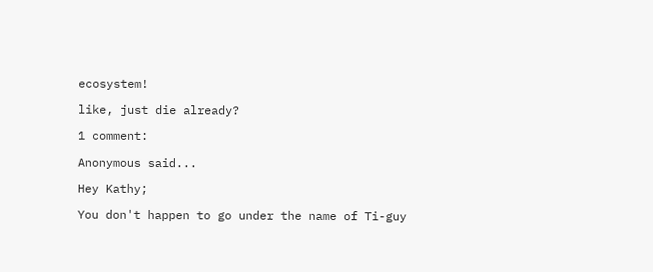ecosystem!

like, just die already?

1 comment:

Anonymous said...

Hey Kathy;

You don't happen to go under the name of Ti-guy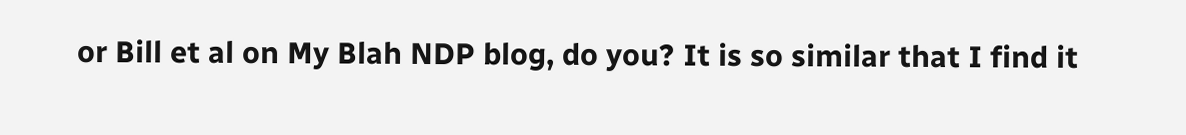or Bill et al on My Blah NDP blog, do you? It is so similar that I find it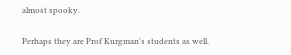almost spooky.

Perhaps they are Prof Kurgman's students as well.